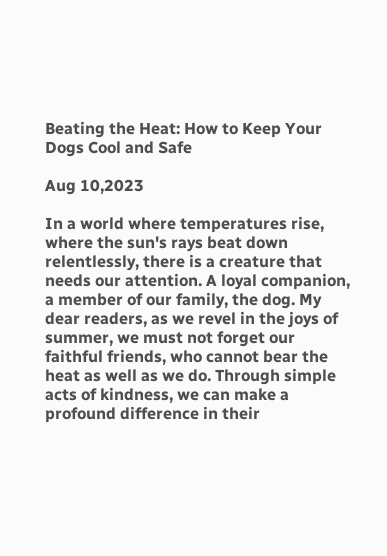Beating the Heat: How to Keep Your Dogs Cool and Safe

Aug 10,2023

In a world where temperatures rise, where the sun's rays beat down relentlessly, there is a creature that needs our attention. A loyal companion, a member of our family, the dog. My dear readers, as we revel in the joys of summer, we must not forget our faithful friends, who cannot bear the heat as well as we do. Through simple acts of kindness, we can make a profound difference in their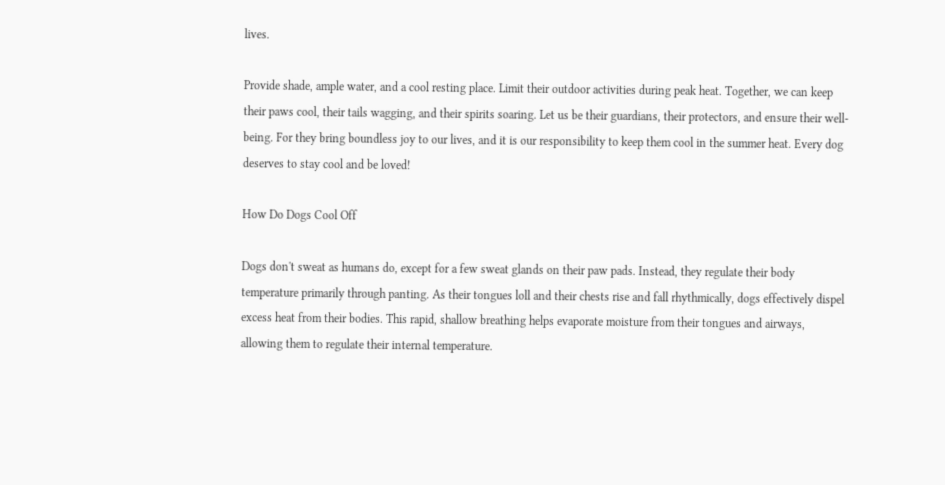lives.

Provide shade, ample water, and a cool resting place. Limit their outdoor activities during peak heat. Together, we can keep their paws cool, their tails wagging, and their spirits soaring. Let us be their guardians, their protectors, and ensure their well-being. For they bring boundless joy to our lives, and it is our responsibility to keep them cool in the summer heat. Every dog deserves to stay cool and be loved!

How Do Dogs Cool Off

Dogs don't sweat as humans do, except for a few sweat glands on their paw pads. Instead, they regulate their body temperature primarily through panting. As their tongues loll and their chests rise and fall rhythmically, dogs effectively dispel excess heat from their bodies. This rapid, shallow breathing helps evaporate moisture from their tongues and airways, allowing them to regulate their internal temperature.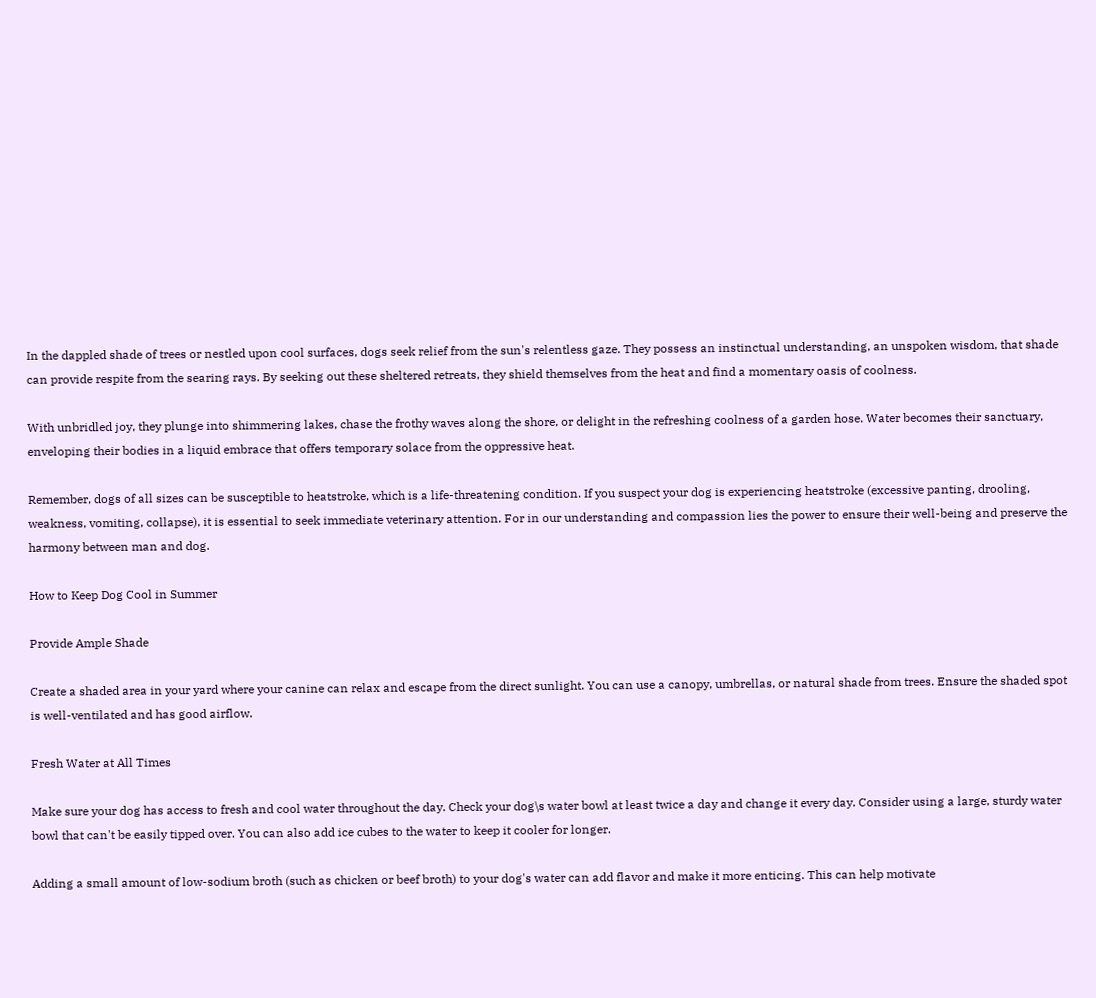In the dappled shade of trees or nestled upon cool surfaces, dogs seek relief from the sun's relentless gaze. They possess an instinctual understanding, an unspoken wisdom, that shade can provide respite from the searing rays. By seeking out these sheltered retreats, they shield themselves from the heat and find a momentary oasis of coolness.

With unbridled joy, they plunge into shimmering lakes, chase the frothy waves along the shore, or delight in the refreshing coolness of a garden hose. Water becomes their sanctuary, enveloping their bodies in a liquid embrace that offers temporary solace from the oppressive heat.

Remember, dogs of all sizes can be susceptible to heatstroke, which is a life-threatening condition. If you suspect your dog is experiencing heatstroke (excessive panting, drooling, weakness, vomiting, collapse), it is essential to seek immediate veterinary attention. For in our understanding and compassion lies the power to ensure their well-being and preserve the harmony between man and dog.

How to Keep Dog Cool in Summer

Provide Ample Shade

Create a shaded area in your yard where your canine can relax and escape from the direct sunlight. You can use a canopy, umbrellas, or natural shade from trees. Ensure the shaded spot is well-ventilated and has good airflow.

Fresh Water at All Times

Make sure your dog has access to fresh and cool water throughout the day. Check your dog\s water bowl at least twice a day and change it every day. Consider using a large, sturdy water bowl that can't be easily tipped over. You can also add ice cubes to the water to keep it cooler for longer.

Adding a small amount of low-sodium broth (such as chicken or beef broth) to your dog's water can add flavor and make it more enticing. This can help motivate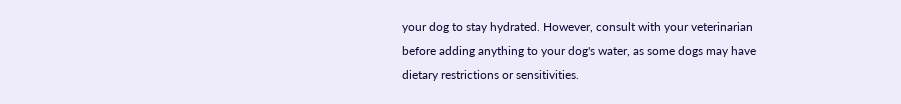your dog to stay hydrated. However, consult with your veterinarian before adding anything to your dog's water, as some dogs may have dietary restrictions or sensitivities.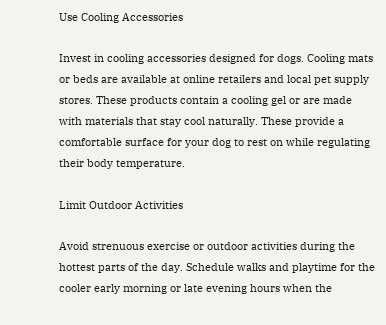Use Cooling Accessories

Invest in cooling accessories designed for dogs. Cooling mats or beds are available at online retailers and local pet supply stores. These products contain a cooling gel or are made with materials that stay cool naturally. These provide a comfortable surface for your dog to rest on while regulating their body temperature.

Limit Outdoor Activities

Avoid strenuous exercise or outdoor activities during the hottest parts of the day. Schedule walks and playtime for the cooler early morning or late evening hours when the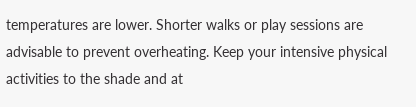temperatures are lower. Shorter walks or play sessions are advisable to prevent overheating. Keep your intensive physical activities to the shade and at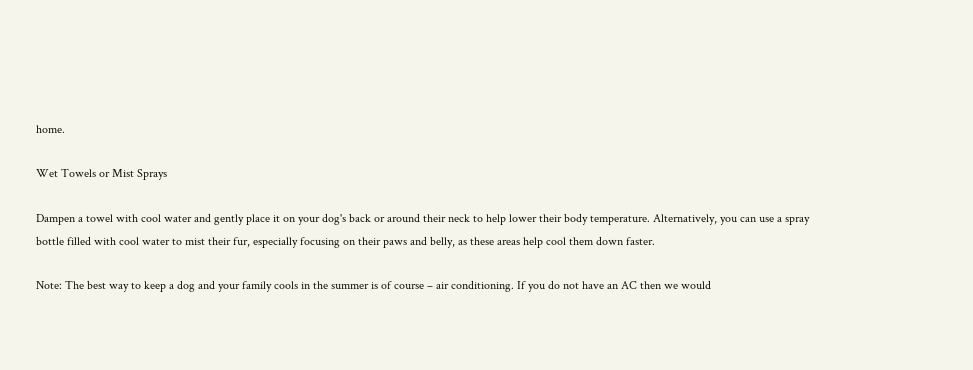home.

Wet Towels or Mist Sprays

Dampen a towel with cool water and gently place it on your dog's back or around their neck to help lower their body temperature. Alternatively, you can use a spray bottle filled with cool water to mist their fur, especially focusing on their paws and belly, as these areas help cool them down faster.

Note: The best way to keep a dog and your family cools in the summer is of course – air conditioning. If you do not have an AC then we would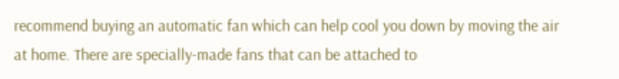recommend buying an automatic fan which can help cool you down by moving the air at home. There are specially-made fans that can be attached to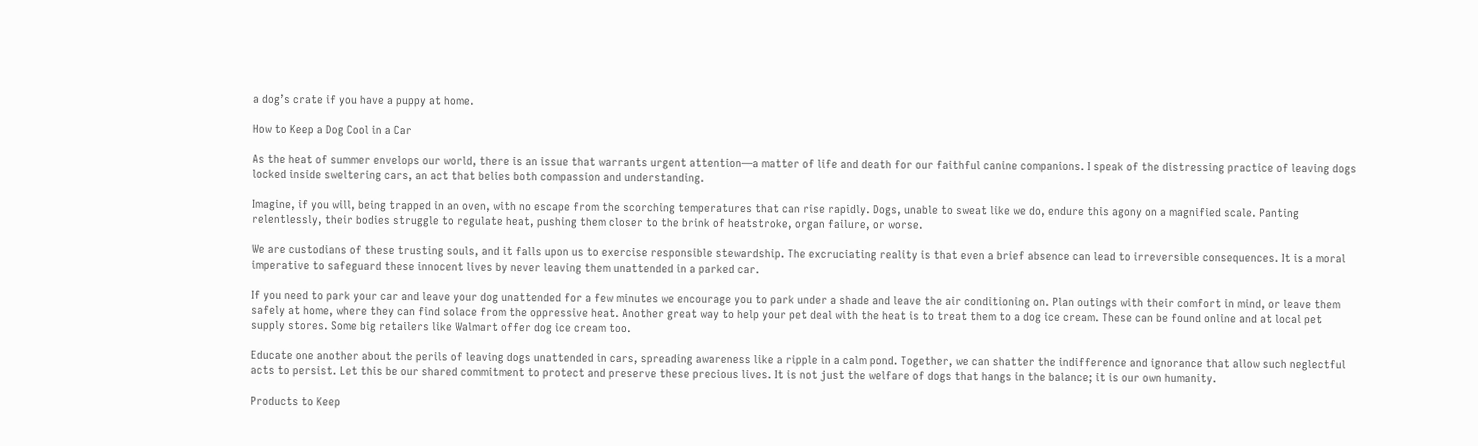a dog’s crate if you have a puppy at home.

How to Keep a Dog Cool in a Car

As the heat of summer envelops our world, there is an issue that warrants urgent attention—a matter of life and death for our faithful canine companions. I speak of the distressing practice of leaving dogs locked inside sweltering cars, an act that belies both compassion and understanding.

Imagine, if you will, being trapped in an oven, with no escape from the scorching temperatures that can rise rapidly. Dogs, unable to sweat like we do, endure this agony on a magnified scale. Panting relentlessly, their bodies struggle to regulate heat, pushing them closer to the brink of heatstroke, organ failure, or worse.

We are custodians of these trusting souls, and it falls upon us to exercise responsible stewardship. The excruciating reality is that even a brief absence can lead to irreversible consequences. It is a moral imperative to safeguard these innocent lives by never leaving them unattended in a parked car.

If you need to park your car and leave your dog unattended for a few minutes we encourage you to park under a shade and leave the air conditioning on. Plan outings with their comfort in mind, or leave them safely at home, where they can find solace from the oppressive heat. Another great way to help your pet deal with the heat is to treat them to a dog ice cream. These can be found online and at local pet supply stores. Some big retailers like Walmart offer dog ice cream too.

Educate one another about the perils of leaving dogs unattended in cars, spreading awareness like a ripple in a calm pond. Together, we can shatter the indifference and ignorance that allow such neglectful acts to persist. Let this be our shared commitment to protect and preserve these precious lives. It is not just the welfare of dogs that hangs in the balance; it is our own humanity.

Products to Keep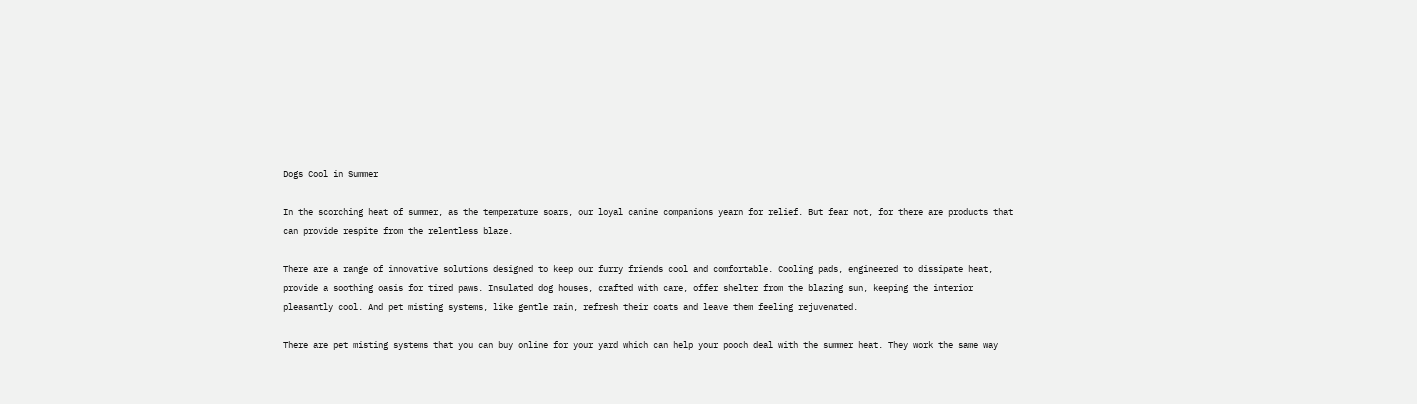Dogs Cool in Summer

In the scorching heat of summer, as the temperature soars, our loyal canine companions yearn for relief. But fear not, for there are products that can provide respite from the relentless blaze.

There are a range of innovative solutions designed to keep our furry friends cool and comfortable. Cooling pads, engineered to dissipate heat, provide a soothing oasis for tired paws. Insulated dog houses, crafted with care, offer shelter from the blazing sun, keeping the interior pleasantly cool. And pet misting systems, like gentle rain, refresh their coats and leave them feeling rejuvenated.

There are pet misting systems that you can buy online for your yard which can help your pooch deal with the summer heat. They work the same way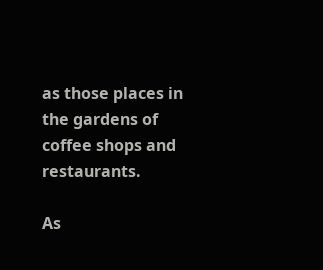as those places in the gardens of coffee shops and restaurants.

As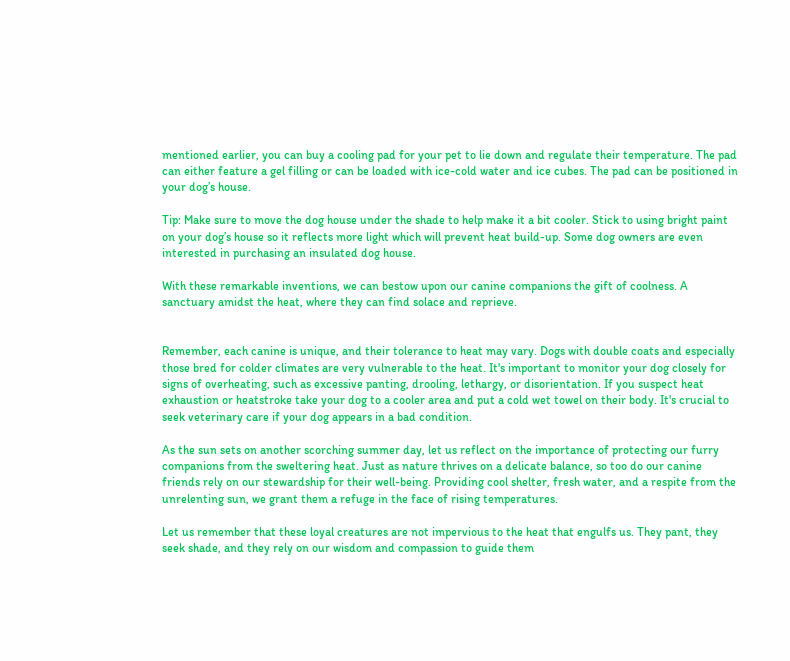mentioned earlier, you can buy a cooling pad for your pet to lie down and regulate their temperature. The pad can either feature a gel filling or can be loaded with ice-cold water and ice cubes. The pad can be positioned in your dog’s house.

Tip: Make sure to move the dog house under the shade to help make it a bit cooler. Stick to using bright paint on your dog’s house so it reflects more light which will prevent heat build-up. Some dog owners are even interested in purchasing an insulated dog house.

With these remarkable inventions, we can bestow upon our canine companions the gift of coolness. A sanctuary amidst the heat, where they can find solace and reprieve.


Remember, each canine is unique, and their tolerance to heat may vary. Dogs with double coats and especially those bred for colder climates are very vulnerable to the heat. It's important to monitor your dog closely for signs of overheating, such as excessive panting, drooling, lethargy, or disorientation. If you suspect heat exhaustion or heatstroke take your dog to a cooler area and put a cold wet towel on their body. It's crucial to seek veterinary care if your dog appears in a bad condition.

As the sun sets on another scorching summer day, let us reflect on the importance of protecting our furry companions from the sweltering heat. Just as nature thrives on a delicate balance, so too do our canine friends rely on our stewardship for their well-being. Providing cool shelter, fresh water, and a respite from the unrelenting sun, we grant them a refuge in the face of rising temperatures.

Let us remember that these loyal creatures are not impervious to the heat that engulfs us. They pant, they seek shade, and they rely on our wisdom and compassion to guide them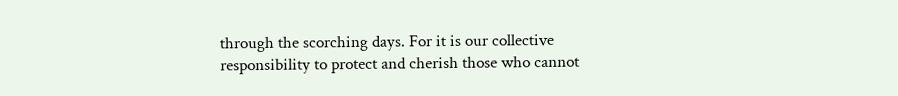through the scorching days. For it is our collective responsibility to protect and cherish those who cannot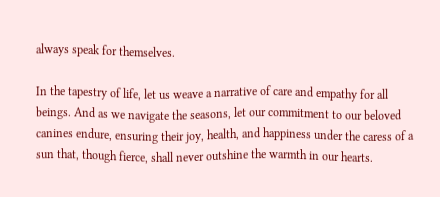always speak for themselves.

In the tapestry of life, let us weave a narrative of care and empathy for all beings. And as we navigate the seasons, let our commitment to our beloved canines endure, ensuring their joy, health, and happiness under the caress of a sun that, though fierce, shall never outshine the warmth in our hearts.